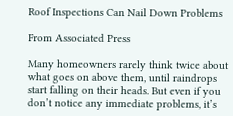Roof Inspections Can Nail Down Problems

From Associated Press

Many homeowners rarely think twice about what goes on above them, until raindrops start falling on their heads. But even if you don’t notice any immediate problems, it’s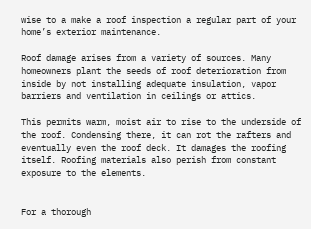wise to a make a roof inspection a regular part of your home’s exterior maintenance.

Roof damage arises from a variety of sources. Many homeowners plant the seeds of roof deterioration from inside by not installing adequate insulation, vapor barriers and ventilation in ceilings or attics.

This permits warm, moist air to rise to the underside of the roof. Condensing there, it can rot the rafters and eventually even the roof deck. It damages the roofing itself. Roofing materials also perish from constant exposure to the elements.


For a thorough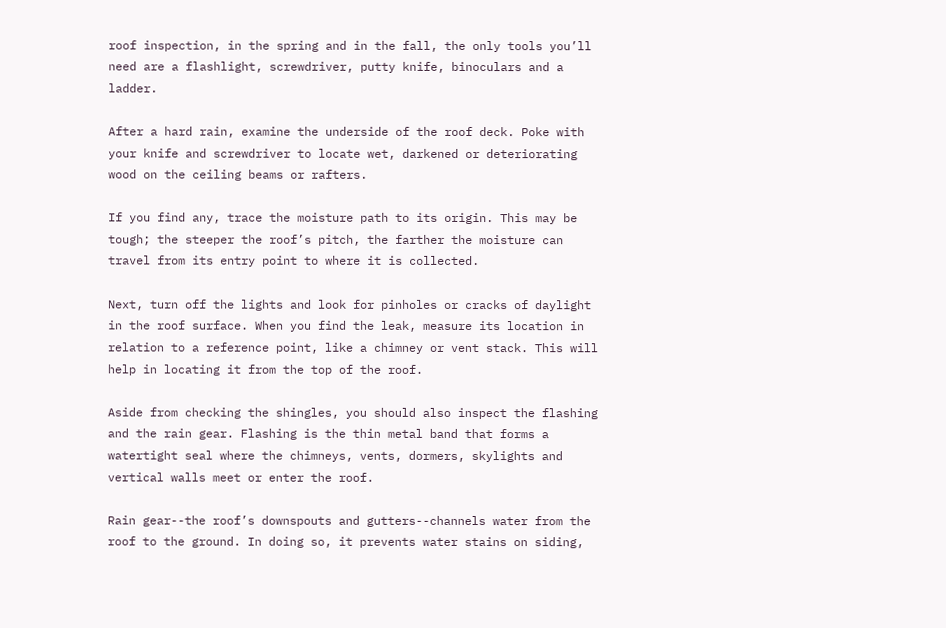roof inspection, in the spring and in the fall, the only tools you’ll need are a flashlight, screwdriver, putty knife, binoculars and a ladder.

After a hard rain, examine the underside of the roof deck. Poke with your knife and screwdriver to locate wet, darkened or deteriorating wood on the ceiling beams or rafters.

If you find any, trace the moisture path to its origin. This may be tough; the steeper the roof’s pitch, the farther the moisture can travel from its entry point to where it is collected.

Next, turn off the lights and look for pinholes or cracks of daylight in the roof surface. When you find the leak, measure its location in relation to a reference point, like a chimney or vent stack. This will help in locating it from the top of the roof.

Aside from checking the shingles, you should also inspect the flashing and the rain gear. Flashing is the thin metal band that forms a watertight seal where the chimneys, vents, dormers, skylights and vertical walls meet or enter the roof.

Rain gear--the roof’s downspouts and gutters--channels water from the roof to the ground. In doing so, it prevents water stains on siding,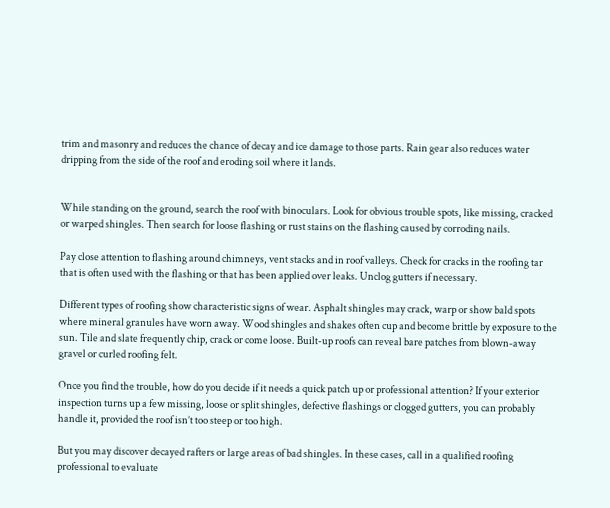trim and masonry and reduces the chance of decay and ice damage to those parts. Rain gear also reduces water dripping from the side of the roof and eroding soil where it lands.


While standing on the ground, search the roof with binoculars. Look for obvious trouble spots, like missing, cracked or warped shingles. Then search for loose flashing or rust stains on the flashing caused by corroding nails.

Pay close attention to flashing around chimneys, vent stacks and in roof valleys. Check for cracks in the roofing tar that is often used with the flashing or that has been applied over leaks. Unclog gutters if necessary.

Different types of roofing show characteristic signs of wear. Asphalt shingles may crack, warp or show bald spots where mineral granules have worn away. Wood shingles and shakes often cup and become brittle by exposure to the sun. Tile and slate frequently chip, crack or come loose. Built-up roofs can reveal bare patches from blown-away gravel or curled roofing felt.

Once you find the trouble, how do you decide if it needs a quick patch up or professional attention? If your exterior inspection turns up a few missing, loose or split shingles, defective flashings or clogged gutters, you can probably handle it, provided the roof isn’t too steep or too high.

But you may discover decayed rafters or large areas of bad shingles. In these cases, call in a qualified roofing professional to evaluate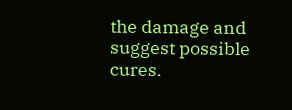the damage and suggest possible cures.